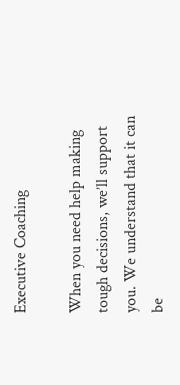Executive Coaching

When you need help making tough decisions, we’ll support you. We understand that it can be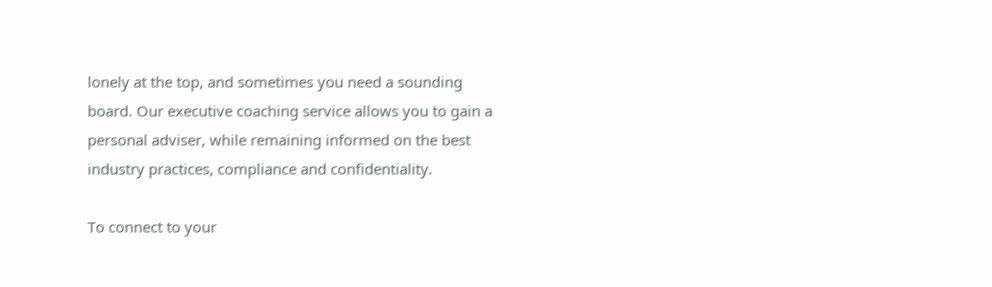lonely at the top, and sometimes you need a sounding board. Our executive coaching service allows you to gain a personal adviser, while remaining informed on the best industry practices, compliance and confidentiality.

To connect to your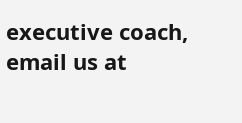executive coach, email us at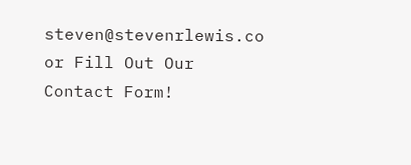steven@stevenrlewis.co or Fill Out Our Contact Form!